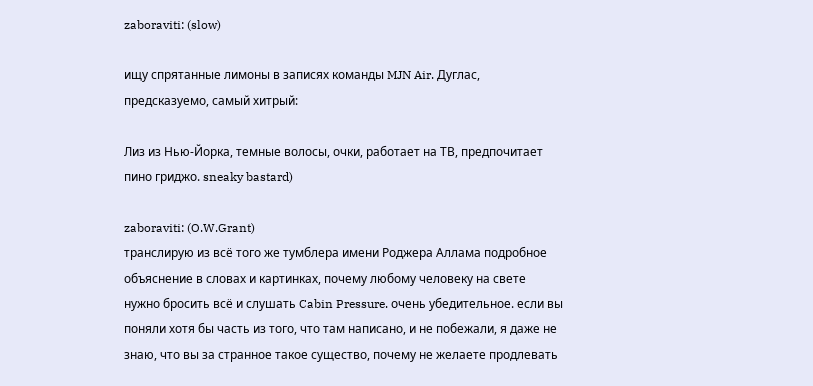zaboraviti: (slow)

ищу спрятанные лимоны в записях команды MJN Air. Дуглас, предсказуемо, самый хитрый:

Лиз из Нью-Йорка, темные волосы, очки, работает на ТВ, предпочитает пино гриджо. sneaky bastard)

zaboraviti: (O.W.Grant)
транслирую из всё того же тумблера имени Роджера Аллама подробное объяснение в словах и картинках, почему любому человеку на свете нужно бросить всё и слушать Cabin Pressure. очень убедительное. если вы поняли хотя бы часть из того, что там написано, и не побежали, я даже не знаю, что вы за странное такое существо, почему не желаете продлевать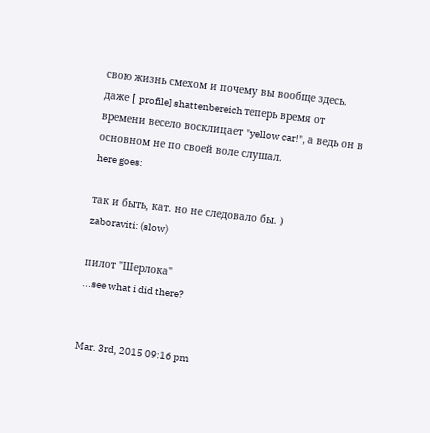свою жизнь смехом и почему вы вообще здесь. даже [ profile] shattenbereich теперь время от времени весело восклицает "yellow car!", а ведь он в основном не по своей воле слушал.
here goes:

так и быть, кат. но не следовало бы. )
zaboraviti: (slow)

пилот "Шерлока"
...see what i did there?


Mar. 3rd, 2015 09:16 pm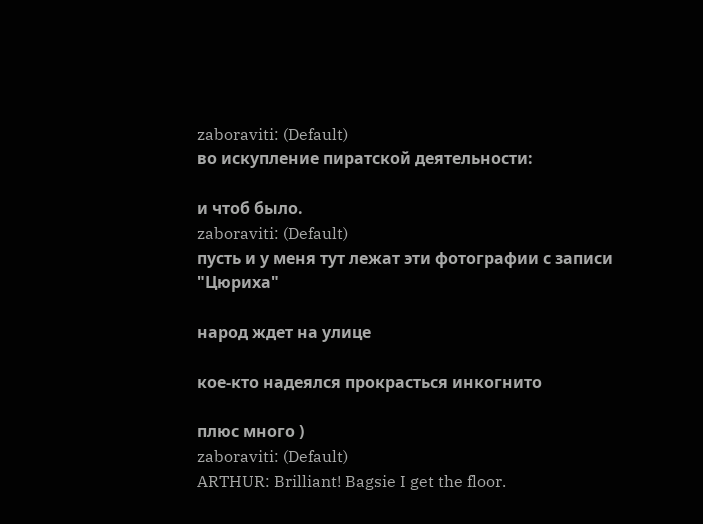zaboraviti: (Default)
во искупление пиратской деятельности:

и чтоб было.
zaboraviti: (Default)
пусть и у меня тут лежат эти фотографии с записи "Цюриха"

народ ждет на улице

кое-кто надеялся прокрасться инкогнито

плюс много )
zaboraviti: (Default)
ARTHUR: Brilliant! Bagsie I get the floor.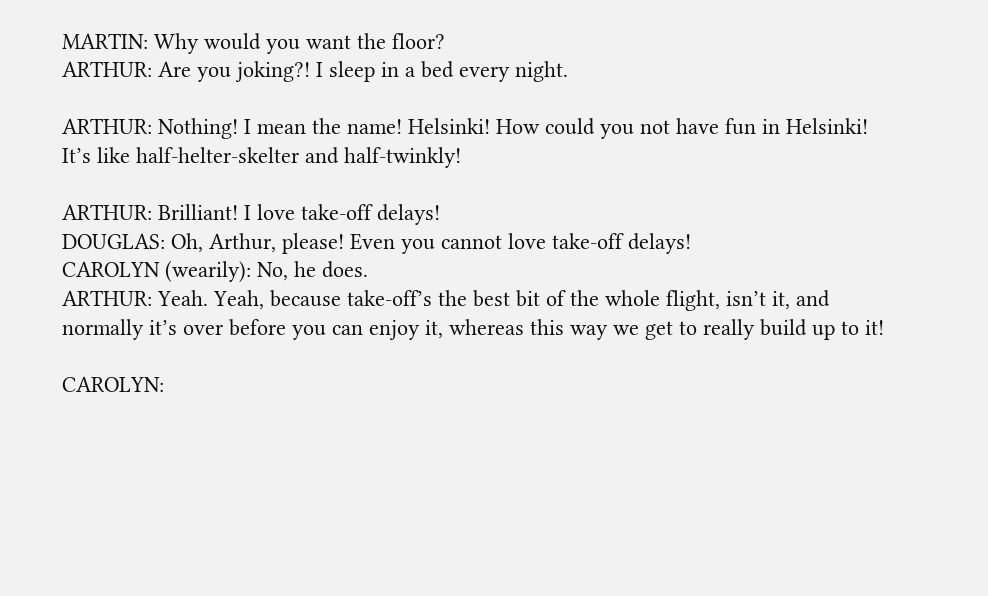MARTIN: Why would you want the floor?
ARTHUR: Are you joking?! I sleep in a bed every night.

ARTHUR: Nothing! I mean the name! Helsinki! How could you not have fun in Helsinki! It’s like half-helter-skelter and half-twinkly!

ARTHUR: Brilliant! I love take-off delays!
DOUGLAS: Oh, Arthur, please! Even you cannot love take-off delays!
CAROLYN (wearily): No, he does.
ARTHUR: Yeah. Yeah, because take-off’s the best bit of the whole flight, isn’t it, and normally it’s over before you can enjoy it, whereas this way we get to really build up to it!

CAROLYN: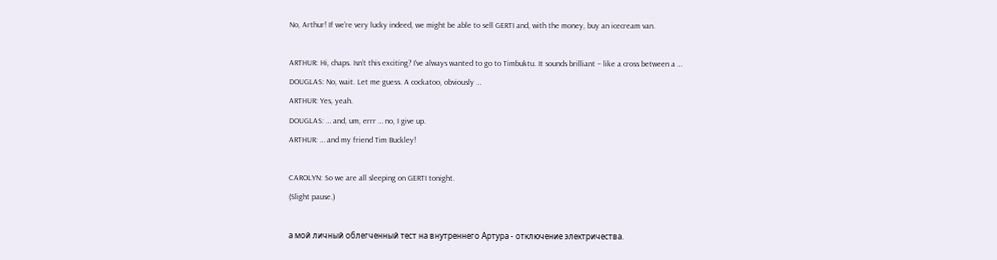No, Arthur! If we’re very lucky indeed, we might be able to sell GERTI and, with the money, buy an icecream van.

ARTHUR: Hi, chaps. Isn’t this exciting? I’ve always wanted to go to Timbuktu. It sounds brilliant – like a cross between a …
DOUGLAS: No, wait. Let me guess. A cockatoo, obviously …
ARTHUR: Yes, yeah.
DOUGLAS: … and, um, errr … no, I give up.
ARTHUR: … and my friend Tim Buckley!

CAROLYN: So we are all sleeping on GERTI tonight.
(Slight pause.)

а мой личный облегченный тест на внутреннего Артура - отключение электричества.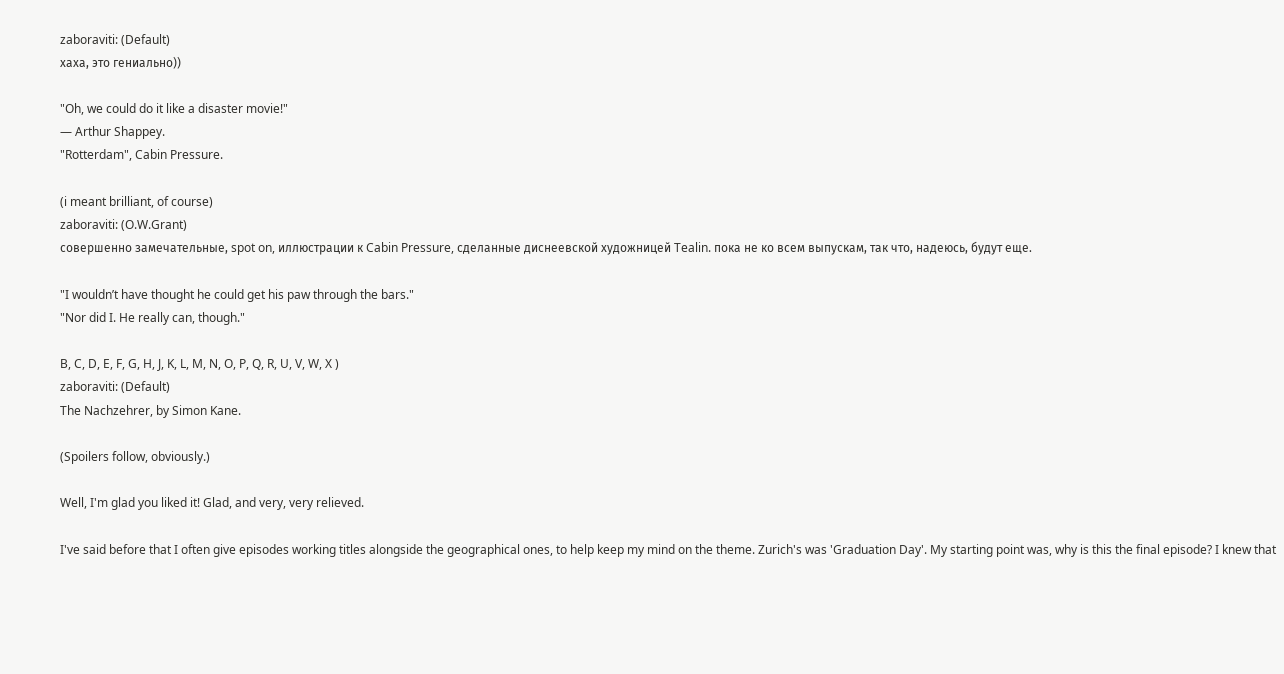zaboraviti: (Default)
хаха, это гениально))

"Oh, we could do it like a disaster movie!"
— Arthur Shappey.
"Rotterdam", Cabin Pressure.

(i meant brilliant, of course)
zaboraviti: (O.W.Grant)
совершенно замечательные, spot on, иллюстрации к Cabin Pressure, сделанные диснеевской художницей Tealin. пока не ко всем выпускам, так что, надеюсь, будут еще.

"I wouldn’t have thought he could get his paw through the bars."
"Nor did I. He really can, though."

B, C, D, E, F, G, H, J, K, L, M, N, O, P, Q, R, U, V, W, X )
zaboraviti: (Default)
The Nachzehrer, by Simon Kane.

(Spoilers follow, obviously.)

Well, I'm glad you liked it! Glad, and very, very relieved.

I've said before that I often give episodes working titles alongside the geographical ones, to help keep my mind on the theme. Zurich's was 'Graduation Day'. My starting point was, why is this the final episode? I knew that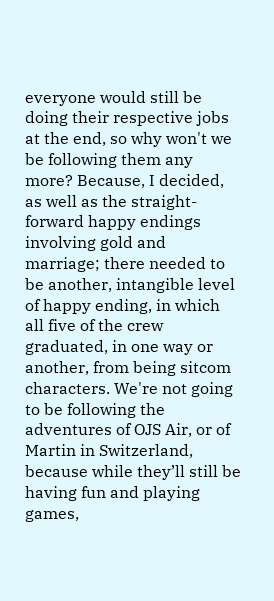everyone would still be doing their respective jobs at the end, so why won't we be following them any more? Because, I decided, as well as the straight-forward happy endings involving gold and marriage; there needed to be another, intangible level of happy ending, in which all five of the crew graduated, in one way or another, from being sitcom characters. We're not going to be following the adventures of OJS Air, or of Martin in Switzerland, because while they’ll still be having fun and playing games,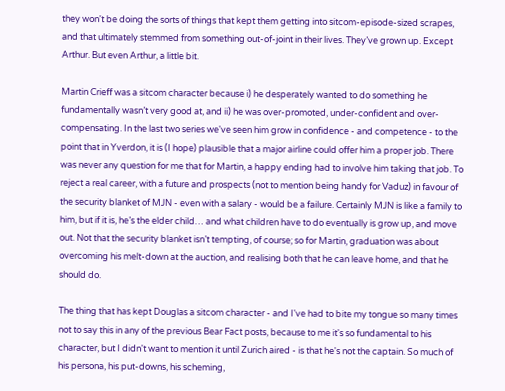they won't be doing the sorts of things that kept them getting into sitcom-episode-sized scrapes, and that ultimately stemmed from something out-of-joint in their lives. They’ve grown up. Except Arthur. But even Arthur, a little bit.

Martin Crieff was a sitcom character because i) he desperately wanted to do something he fundamentally wasn’t very good at, and ii) he was over-promoted, under-confident and over-compensating. In the last two series we've seen him grow in confidence - and competence - to the point that in Yverdon, it is (I hope) plausible that a major airline could offer him a proper job. There was never any question for me that for Martin, a happy ending had to involve him taking that job. To reject a real career, with a future and prospects (not to mention being handy for Vaduz) in favour of the security blanket of MJN - even with a salary - would be a failure. Certainly MJN is like a family to him, but if it is, he’s the elder child… and what children have to do eventually is grow up, and move out. Not that the security blanket isn’t tempting, of course; so for Martin, graduation was about overcoming his melt-down at the auction, and realising both that he can leave home, and that he should do.

The thing that has kept Douglas a sitcom character - and I've had to bite my tongue so many times not to say this in any of the previous Bear Fact posts, because to me it's so fundamental to his character, but I didn't want to mention it until Zurich aired - is that he's not the captain. So much of his persona, his put-downs, his scheming,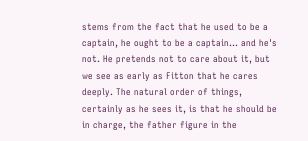stems from the fact that he used to be a captain, he ought to be a captain… and he's not. He pretends not to care about it, but we see as early as Fitton that he cares deeply. The natural order of things, certainly as he sees it, is that he should be in charge, the father figure in the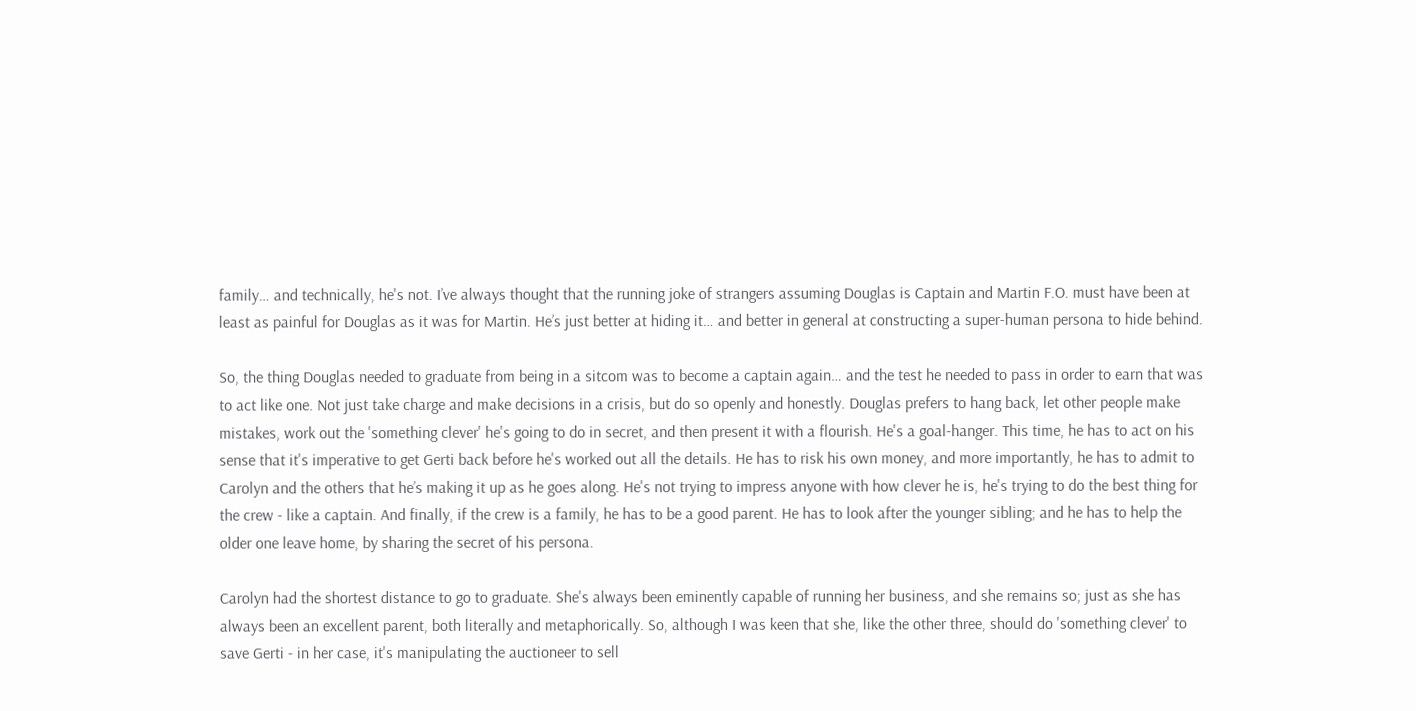family… and technically, he's not. I’ve always thought that the running joke of strangers assuming Douglas is Captain and Martin F.O. must have been at least as painful for Douglas as it was for Martin. He’s just better at hiding it… and better in general at constructing a super-human persona to hide behind.

So, the thing Douglas needed to graduate from being in a sitcom was to become a captain again… and the test he needed to pass in order to earn that was to act like one. Not just take charge and make decisions in a crisis, but do so openly and honestly. Douglas prefers to hang back, let other people make mistakes, work out the 'something clever' he's going to do in secret, and then present it with a flourish. He's a goal-hanger. This time, he has to act on his sense that it's imperative to get Gerti back before he's worked out all the details. He has to risk his own money, and more importantly, he has to admit to Carolyn and the others that he’s making it up as he goes along. He's not trying to impress anyone with how clever he is, he's trying to do the best thing for the crew - like a captain. And finally, if the crew is a family, he has to be a good parent. He has to look after the younger sibling; and he has to help the older one leave home, by sharing the secret of his persona.

Carolyn had the shortest distance to go to graduate. She's always been eminently capable of running her business, and she remains so; just as she has always been an excellent parent, both literally and metaphorically. So, although I was keen that she, like the other three, should do 'something clever' to save Gerti - in her case, it's manipulating the auctioneer to sell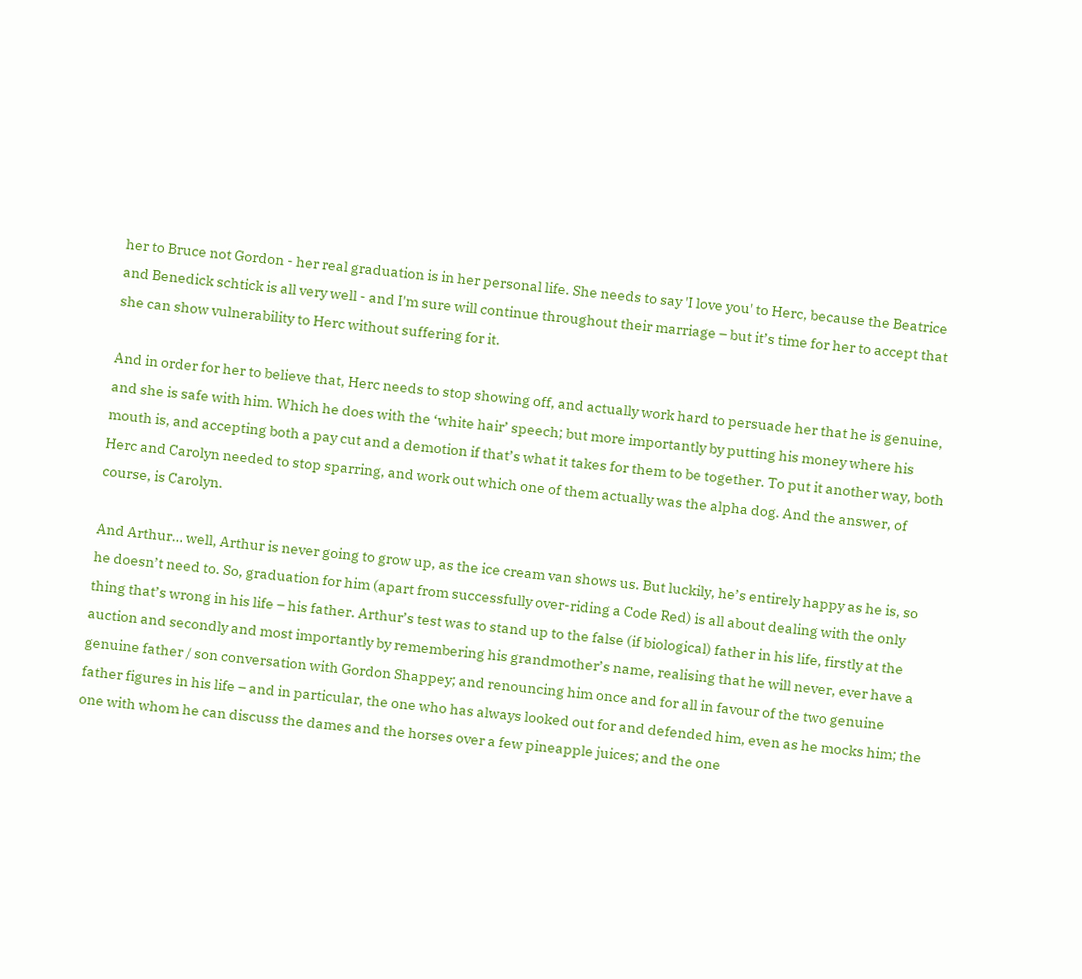her to Bruce not Gordon - her real graduation is in her personal life. She needs to say 'I love you' to Herc, because the Beatrice and Benedick schtick is all very well - and I'm sure will continue throughout their marriage – but it’s time for her to accept that she can show vulnerability to Herc without suffering for it.

And in order for her to believe that, Herc needs to stop showing off, and actually work hard to persuade her that he is genuine, and she is safe with him. Which he does with the ‘white hair’ speech; but more importantly by putting his money where his mouth is, and accepting both a pay cut and a demotion if that’s what it takes for them to be together. To put it another way, both Herc and Carolyn needed to stop sparring, and work out which one of them actually was the alpha dog. And the answer, of course, is Carolyn.

And Arthur… well, Arthur is never going to grow up, as the ice cream van shows us. But luckily, he’s entirely happy as he is, so he doesn’t need to. So, graduation for him (apart from successfully over-riding a Code Red) is all about dealing with the only thing that’s wrong in his life – his father. Arthur’s test was to stand up to the false (if biological) father in his life, firstly at the auction and secondly and most importantly by remembering his grandmother’s name, realising that he will never, ever have a genuine father / son conversation with Gordon Shappey; and renouncing him once and for all in favour of the two genuine father figures in his life – and in particular, the one who has always looked out for and defended him, even as he mocks him; the one with whom he can discuss the dames and the horses over a few pineapple juices; and the one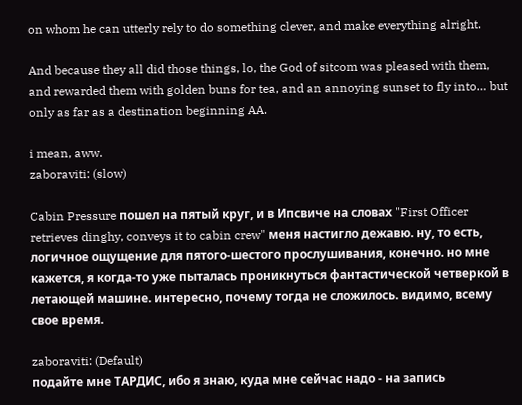on whom he can utterly rely to do something clever, and make everything alright.

And because they all did those things, lo, the God of sitcom was pleased with them, and rewarded them with golden buns for tea, and an annoying sunset to fly into… but only as far as a destination beginning AA.

i mean, aww.
zaboraviti: (slow)

Cabin Pressure пошел на пятый круг, и в Ипсвиче на словах "First Officer retrieves dinghy, conveys it to cabin crew" меня настигло дежавю. ну, то есть, логичное ощущение для пятого-шестого прослушивания, конечно. но мне кажется, я когда-то уже пыталась проникнуться фантастической четверкой в летающей машине. интересно, почему тогда не сложилось. видимо, всему свое время.

zaboraviti: (Default)
подайте мне ТАРДИС, ибо я знаю, куда мне сейчас надо - на запись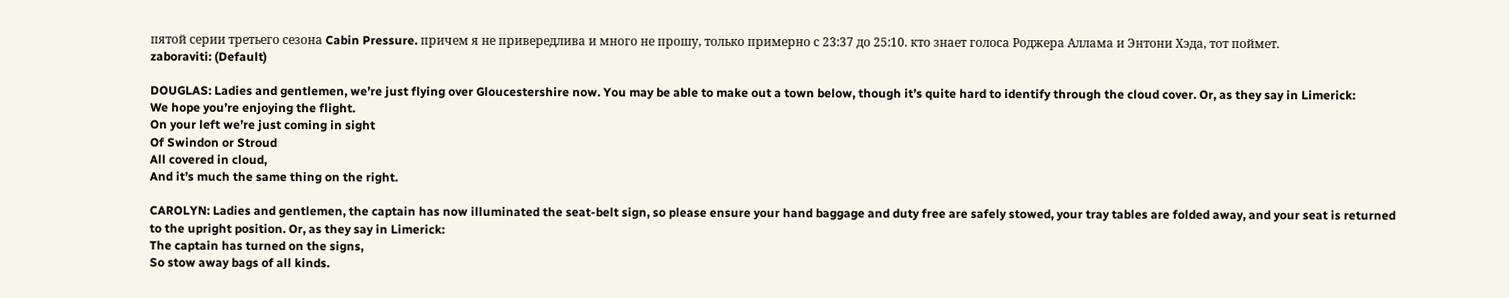пятой серии третьего сезона Cabin Pressure. причем я не привередлива и много не прошу, только примерно с 23:37 до 25:10. кто знает голоса Роджера Аллама и Энтони Хэда, тот поймет.
zaboraviti: (Default)

DOUGLAS: Ladies and gentlemen, we’re just flying over Gloucestershire now. You may be able to make out a town below, though it’s quite hard to identify through the cloud cover. Or, as they say in Limerick:
We hope you’re enjoying the flight.
On your left we’re just coming in sight
Of Swindon or Stroud
All covered in cloud,
And it’s much the same thing on the right.

CAROLYN: Ladies and gentlemen, the captain has now illuminated the seat-belt sign, so please ensure your hand baggage and duty free are safely stowed, your tray tables are folded away, and your seat is returned to the upright position. Or, as they say in Limerick:
The captain has turned on the signs,
So stow away bags of all kinds.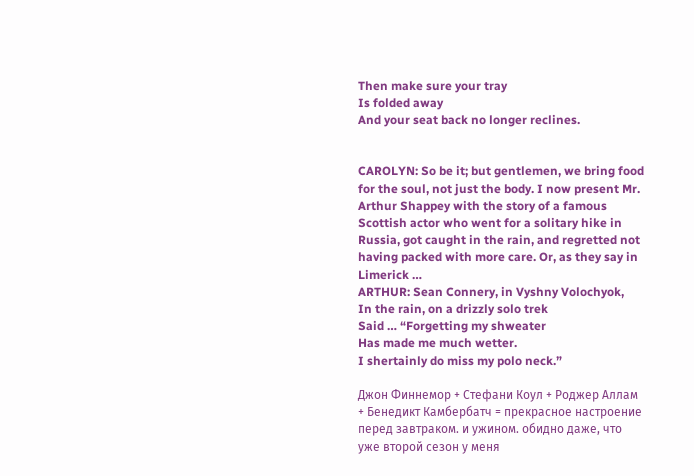Then make sure your tray
Is folded away
And your seat back no longer reclines.


CAROLYN: So be it; but gentlemen, we bring food for the soul, not just the body. I now present Mr. Arthur Shappey with the story of a famous Scottish actor who went for a solitary hike in Russia, got caught in the rain, and regretted not having packed with more care. Or, as they say in Limerick …
ARTHUR: Sean Connery, in Vyshny Volochyok,
In the rain, on a drizzly solo trek
Said … “Forgetting my shweater
Has made me much wetter.
I shertainly do miss my polo neck.”

Джон Финнемор + Стефани Коул + Роджер Аллам + Бенедикт Камбербатч = прекрасное настроение перед завтраком. и ужином. обидно даже, что уже второй сезон у меня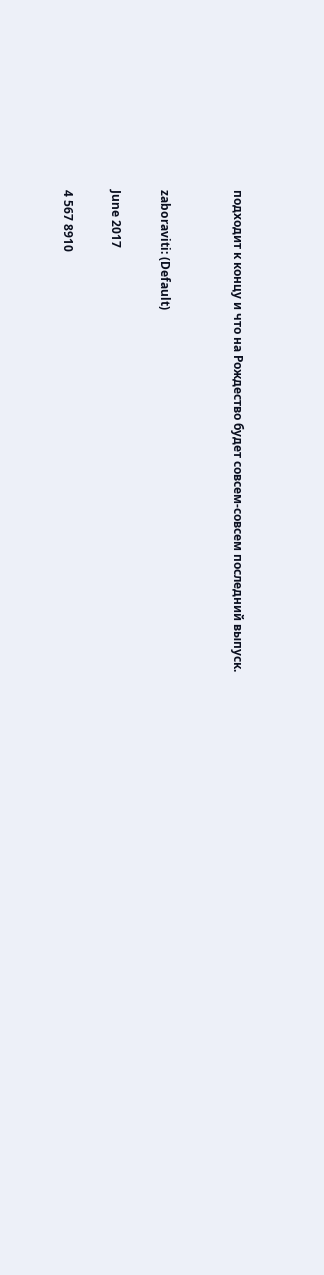подходит к концу и что на Рождество будет совсем-совсем последний выпуск.


zaboraviti: (Default)

June 2017

4 567 8910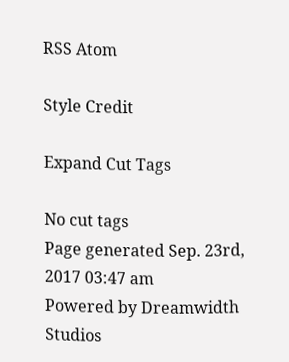RSS Atom

Style Credit

Expand Cut Tags

No cut tags
Page generated Sep. 23rd, 2017 03:47 am
Powered by Dreamwidth Studios